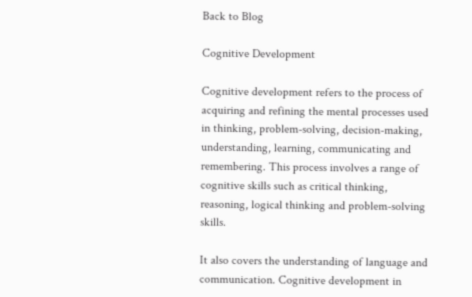Back to Blog

Cognitive Development

Cognitive development refers to the process of acquiring and refining the mental processes used in thinking, problem-solving, decision-making, understanding, learning, communicating and remembering. This process involves a range of cognitive skills such as critical thinking, reasoning, logical thinking and problem-solving skills.

It also covers the understanding of language and communication. Cognitive development in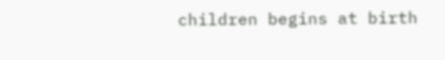children begins at birth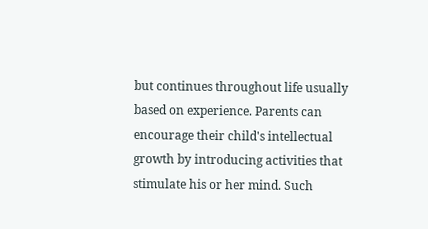but continues throughout life usually based on experience. Parents can encourage their child's intellectual growth by introducing activities that stimulate his or her mind. Such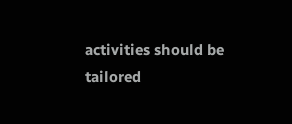activities should be tailored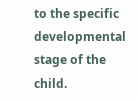to the specific developmental stage of the child.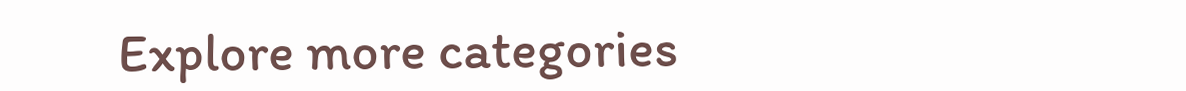Explore more categories